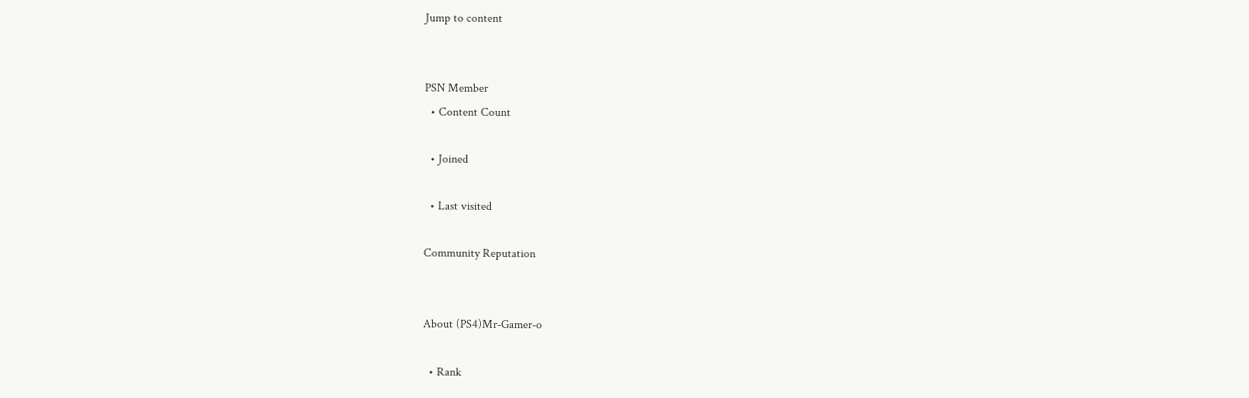Jump to content


PSN Member
  • Content Count

  • Joined

  • Last visited

Community Reputation


About (PS4)Mr-Gamer-o

  • Rank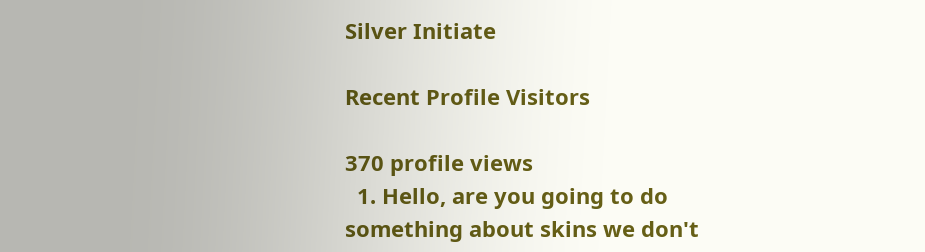Silver Initiate

Recent Profile Visitors

370 profile views
  1. Hello, are you going to do something about skins we don't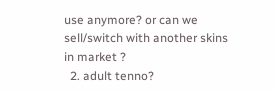use anymore? or can we sell/switch with another skins in market ?
  2. adult tenno?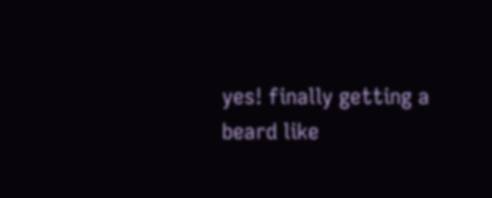yes! finally getting a beard like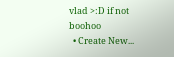vlad >:D if not boohoo
  • Create New...